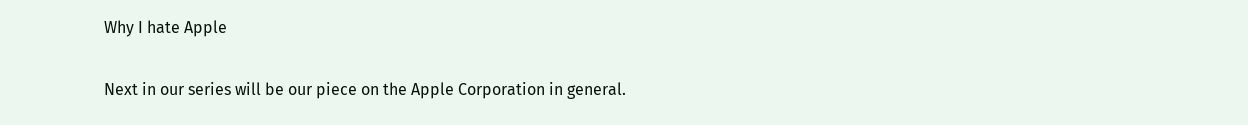Why I hate Apple

Next in our series will be our piece on the Apple Corporation in general.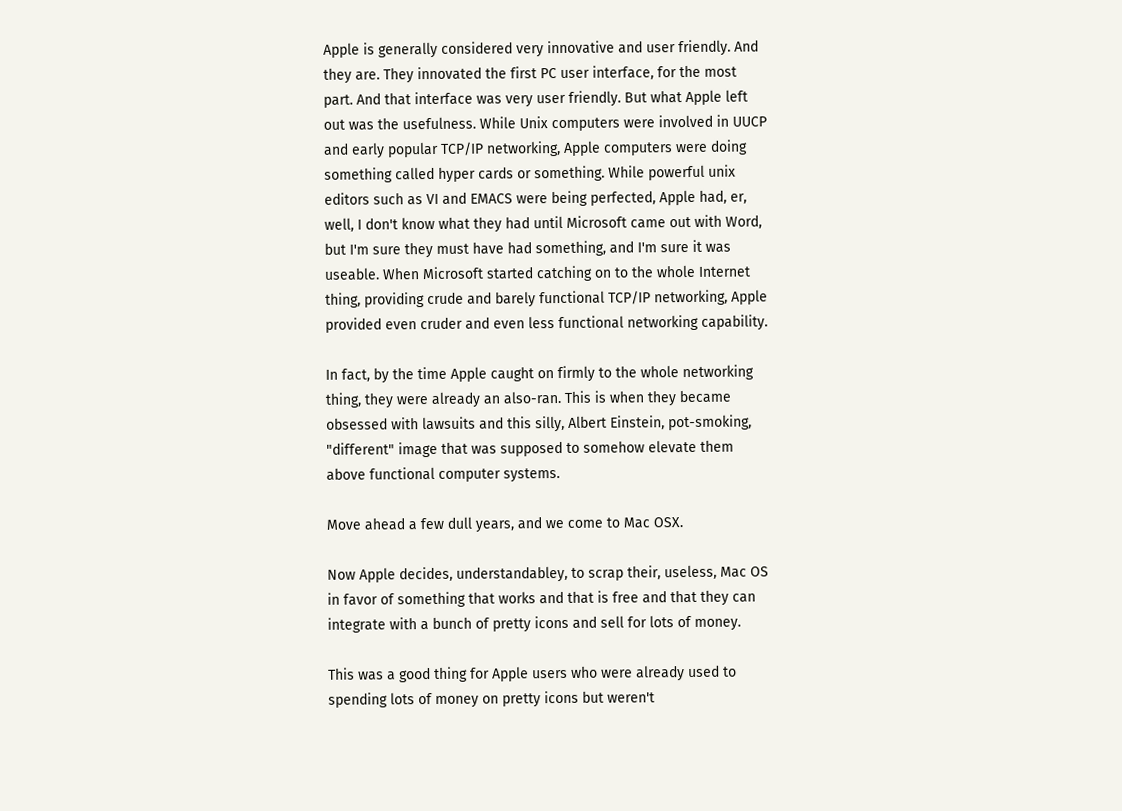Apple is generally considered very innovative and user friendly. And they are. They innovated the first PC user interface, for the most part. And that interface was very user friendly. But what Apple left out was the usefulness. While Unix computers were involved in UUCP and early popular TCP/IP networking, Apple computers were doing something called hyper cards or something. While powerful unix editors such as VI and EMACS were being perfected, Apple had, er, well, I don't know what they had until Microsoft came out with Word, but I'm sure they must have had something, and I'm sure it was useable. When Microsoft started catching on to the whole Internet thing, providing crude and barely functional TCP/IP networking, Apple provided even cruder and even less functional networking capability.

In fact, by the time Apple caught on firmly to the whole networking thing, they were already an also-ran. This is when they became obsessed with lawsuits and this silly, Albert Einstein, pot-smoking, "different" image that was supposed to somehow elevate them above functional computer systems.

Move ahead a few dull years, and we come to Mac OSX.

Now Apple decides, understandabley, to scrap their, useless, Mac OS in favor of something that works and that is free and that they can integrate with a bunch of pretty icons and sell for lots of money.

This was a good thing for Apple users who were already used to spending lots of money on pretty icons but weren't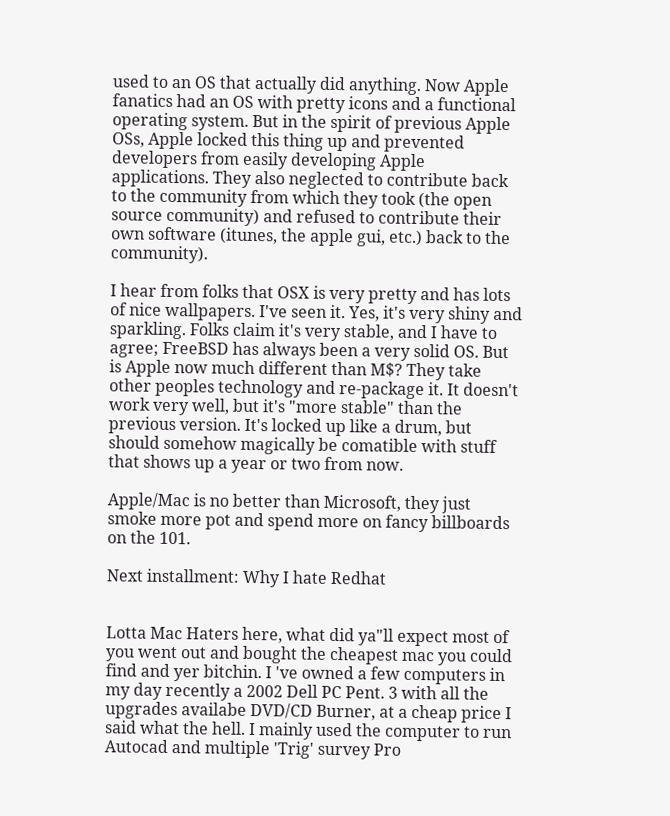used to an OS that actually did anything. Now Apple fanatics had an OS with pretty icons and a functional operating system. But in the spirit of previous Apple OSs, Apple locked this thing up and prevented developers from easily developing Apple applications. They also neglected to contribute back to the community from which they took (the open source community) and refused to contribute their own software (itunes, the apple gui, etc.) back to the community).

I hear from folks that OSX is very pretty and has lots of nice wallpapers. I've seen it. Yes, it's very shiny and sparkling. Folks claim it's very stable, and I have to agree; FreeBSD has always been a very solid OS. But is Apple now much different than M$? They take other peoples technology and re-package it. It doesn't work very well, but it's "more stable" than the previous version. It's locked up like a drum, but should somehow magically be comatible with stuff that shows up a year or two from now.

Apple/Mac is no better than Microsoft, they just smoke more pot and spend more on fancy billboards on the 101.

Next installment: Why I hate Redhat


Lotta Mac Haters here, what did ya"ll expect most of you went out and bought the cheapest mac you could find and yer bitchin. I 've owned a few computers in my day recently a 2002 Dell PC Pent. 3 with all the upgrades availabe DVD/CD Burner, at a cheap price I said what the hell. I mainly used the computer to run Autocad and multiple 'Trig' survey Pro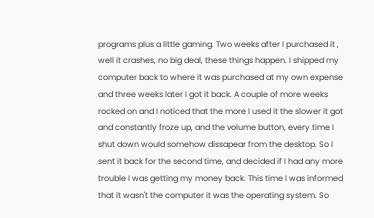programs plus a little gaming. Two weeks after I purchased it , well it crashes, no big deal, these things happen. I shipped my computer back to where it was purchased at my own expense and three weeks later I got it back. A couple of more weeks rocked on and I noticed that the more I used it the slower it got and constantly froze up, and the volume button, every time I shut down would somehow dissapear from the desktop. So I sent it back for the second time, and decided if I had any more trouble I was getting my money back. This time I was informed that it wasn't the computer it was the operating system. So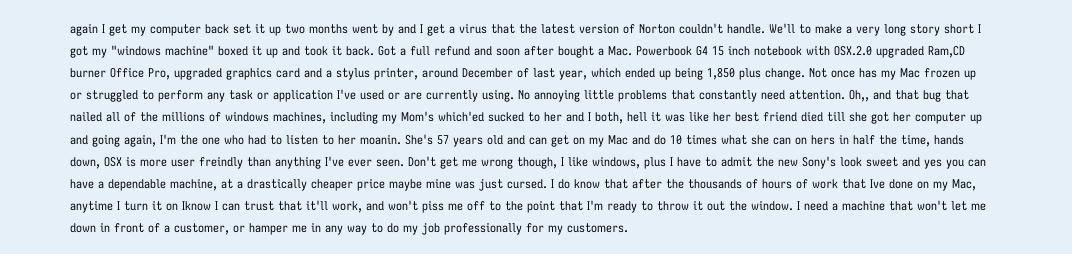again I get my computer back set it up two months went by and I get a virus that the latest version of Norton couldn't handle. We'll to make a very long story short I got my "windows machine" boxed it up and took it back. Got a full refund and soon after bought a Mac. Powerbook G4 15 inch notebook with OSX.2.0 upgraded Ram,CD burner Office Pro, upgraded graphics card and a stylus printer, around December of last year, which ended up being 1,850 plus change. Not once has my Mac frozen up or struggled to perform any task or application I've used or are currently using. No annoying little problems that constantly need attention. Oh,, and that bug that nailed all of the millions of windows machines, including my Mom's which'ed sucked to her and I both, hell it was like her best friend died till she got her computer up and going again, I'm the one who had to listen to her moanin. She's 57 years old and can get on my Mac and do 10 times what she can on hers in half the time, hands down, OSX is more user freindly than anything I've ever seen. Don't get me wrong though, I like windows, plus I have to admit the new Sony's look sweet and yes you can have a dependable machine, at a drastically cheaper price maybe mine was just cursed. I do know that after the thousands of hours of work that Ive done on my Mac, anytime I turn it on Iknow I can trust that it'll work, and won't piss me off to the point that I'm ready to throw it out the window. I need a machine that won't let me down in front of a customer, or hamper me in any way to do my job professionally for my customers.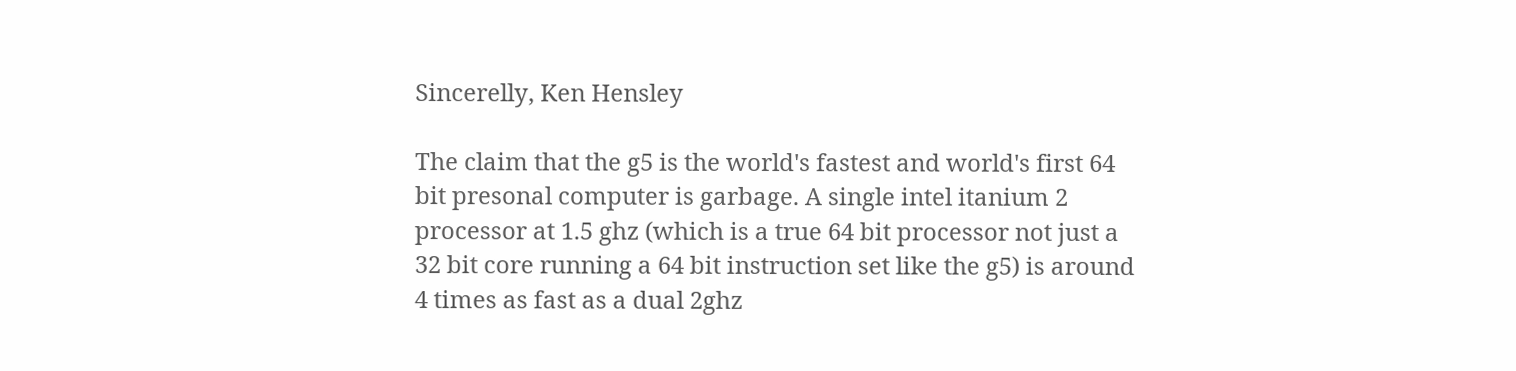Sincerelly, Ken Hensley

The claim that the g5 is the world's fastest and world's first 64 bit presonal computer is garbage. A single intel itanium 2 processor at 1.5 ghz (which is a true 64 bit processor not just a 32 bit core running a 64 bit instruction set like the g5) is around 4 times as fast as a dual 2ghz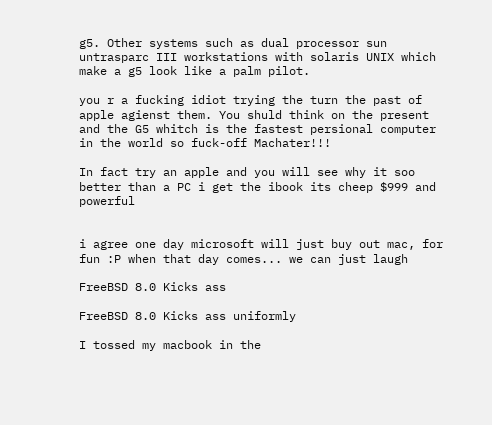g5. Other systems such as dual processor sun untrasparc III workstations with solaris UNIX which make a g5 look like a palm pilot.

you r a fucking idiot trying the turn the past of apple agienst them. You shuld think on the present and the G5 whitch is the fastest persional computer in the world so fuck-off Machater!!!

In fact try an apple and you will see why it soo better than a PC i get the ibook its cheep $999 and powerful


i agree one day microsoft will just buy out mac, for fun :P when that day comes... we can just laugh

FreeBSD 8.0 Kicks ass

FreeBSD 8.0 Kicks ass uniformly

I tossed my macbook in the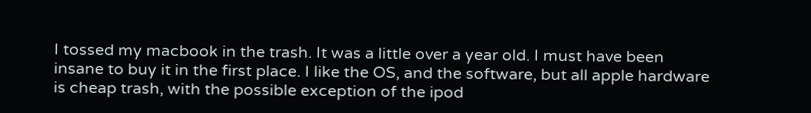I tossed my macbook in the trash. It was a little over a year old. I must have been insane to buy it in the first place. I like the OS, and the software, but all apple hardware is cheap trash, with the possible exception of the ipod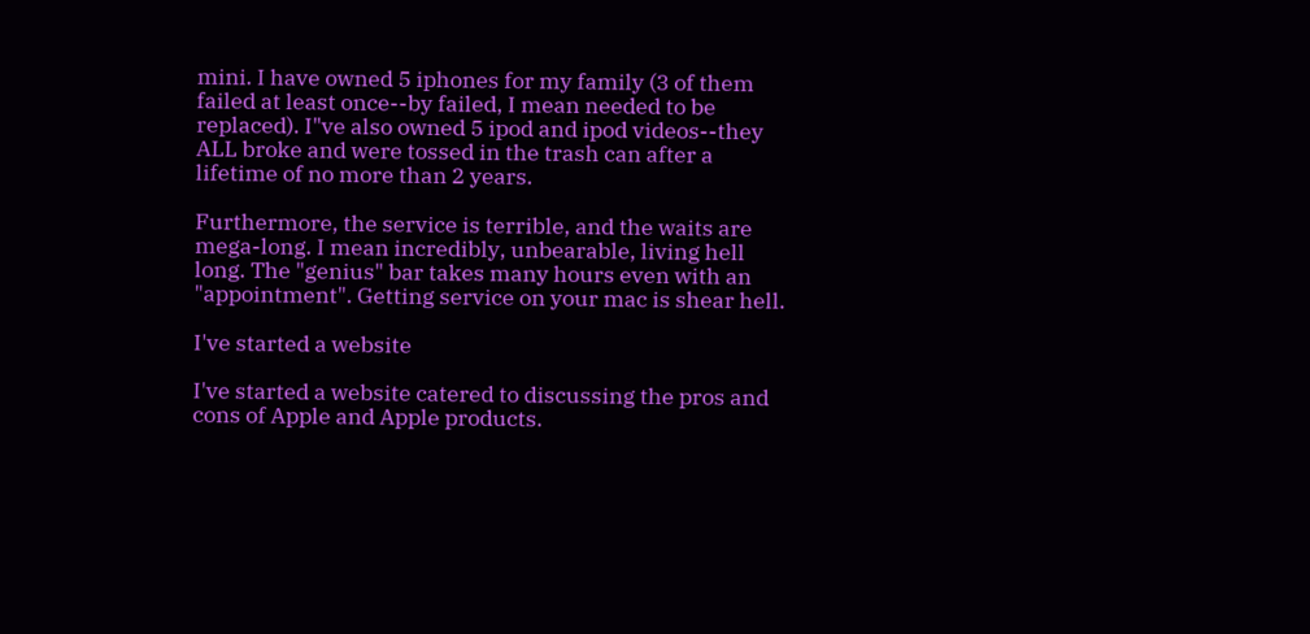mini. I have owned 5 iphones for my family (3 of them failed at least once--by failed, I mean needed to be replaced). I"ve also owned 5 ipod and ipod videos--they ALL broke and were tossed in the trash can after a lifetime of no more than 2 years.

Furthermore, the service is terrible, and the waits are mega-long. I mean incredibly, unbearable, living hell long. The "genius" bar takes many hours even with an "appointment". Getting service on your mac is shear hell.

I've started a website

I've started a website catered to discussing the pros and cons of Apple and Apple products.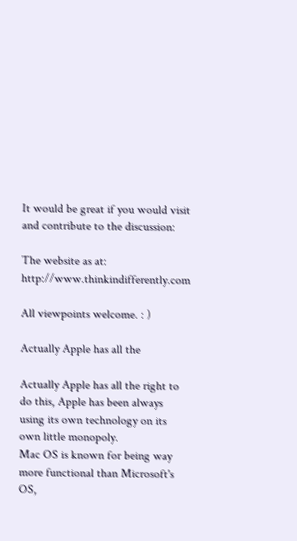It would be great if you would visit and contribute to the discussion:

The website as at: http://www.thinkindifferently.com

All viewpoints welcome. : )

Actually Apple has all the

Actually Apple has all the right to do this, Apple has been always using its own technology on its own little monopoly.
Mac OS is known for being way more functional than Microsoft's OS,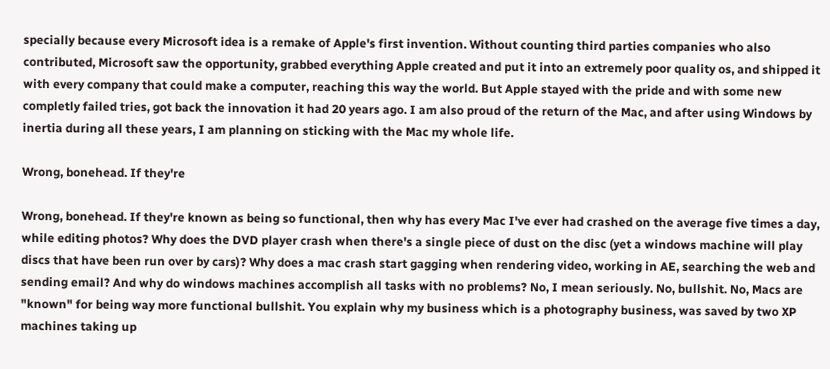specially because every Microsoft idea is a remake of Apple's first invention. Without counting third parties companies who also contributed, Microsoft saw the opportunity, grabbed everything Apple created and put it into an extremely poor quality os, and shipped it with every company that could make a computer, reaching this way the world. But Apple stayed with the pride and with some new completly failed tries, got back the innovation it had 20 years ago. I am also proud of the return of the Mac, and after using Windows by inertia during all these years, I am planning on sticking with the Mac my whole life.

Wrong, bonehead. If they're

Wrong, bonehead. If they're known as being so functional, then why has every Mac I've ever had crashed on the average five times a day, while editing photos? Why does the DVD player crash when there's a single piece of dust on the disc (yet a windows machine will play discs that have been run over by cars)? Why does a mac crash start gagging when rendering video, working in AE, searching the web and sending email? And why do windows machines accomplish all tasks with no problems? No, I mean seriously. No, bullshit. No, Macs are "known" for being way more functional bullshit. You explain why my business which is a photography business, was saved by two XP machines taking up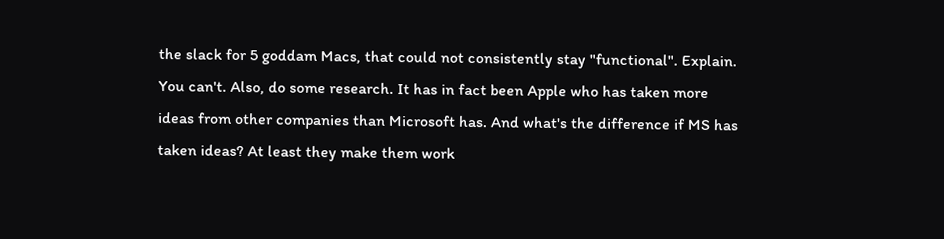the slack for 5 goddam Macs, that could not consistently stay "functional". Explain. You can't. Also, do some research. It has in fact been Apple who has taken more ideas from other companies than Microsoft has. And what's the difference if MS has taken ideas? At least they make them work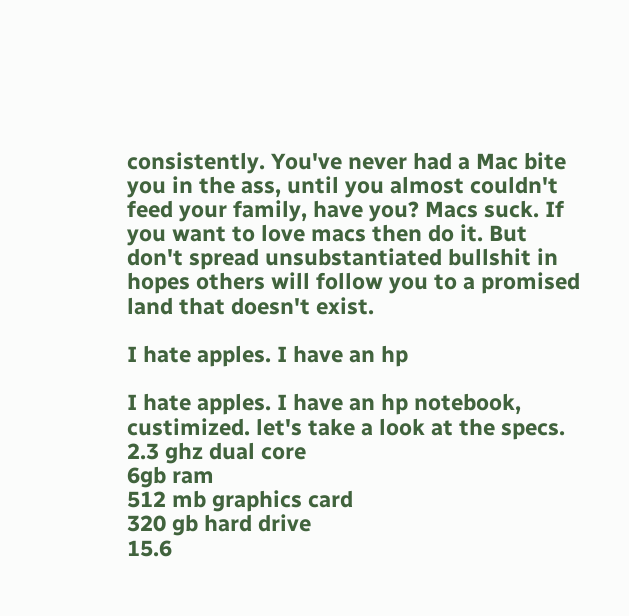consistently. You've never had a Mac bite you in the ass, until you almost couldn't feed your family, have you? Macs suck. If you want to love macs then do it. But don't spread unsubstantiated bullshit in hopes others will follow you to a promised land that doesn't exist.

I hate apples. I have an hp

I hate apples. I have an hp notebook, custimized. let's take a look at the specs.
2.3 ghz dual core
6gb ram
512 mb graphics card
320 gb hard drive
15.6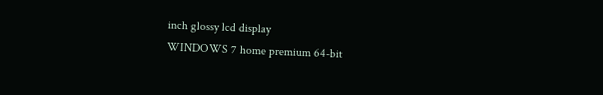inch glossy lcd display
WINDOWS 7 home premium 64-bit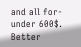and all for-under 600$. Better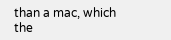than a mac, which the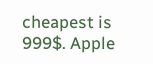cheapest is 999$. Apple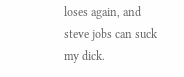loses again, and steve jobs can suck my dick.